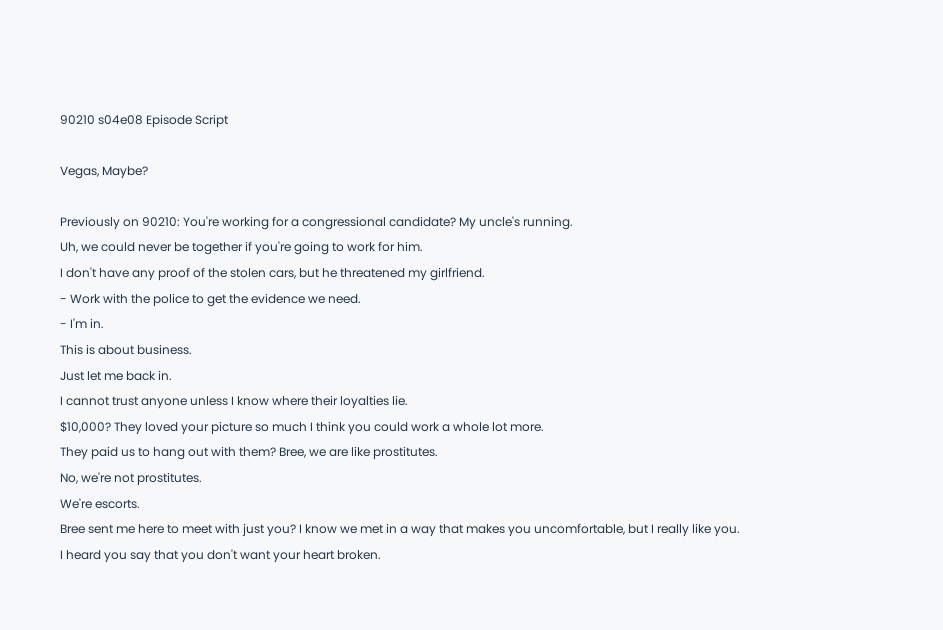90210 s04e08 Episode Script

Vegas, Maybe?

Previously on 90210: You're working for a congressional candidate? My uncle's running.
Uh, we could never be together if you're going to work for him.
I don't have any proof of the stolen cars, but he threatened my girlfriend.
- Work with the police to get the evidence we need.
- I'm in.
This is about business.
Just let me back in.
I cannot trust anyone unless I know where their loyalties lie.
$10,000? They loved your picture so much I think you could work a whole lot more.
They paid us to hang out with them? Bree, we are like prostitutes.
No, we're not prostitutes.
We're escorts.
Bree sent me here to meet with just you? I know we met in a way that makes you uncomfortable, but I really like you.
I heard you say that you don't want your heart broken.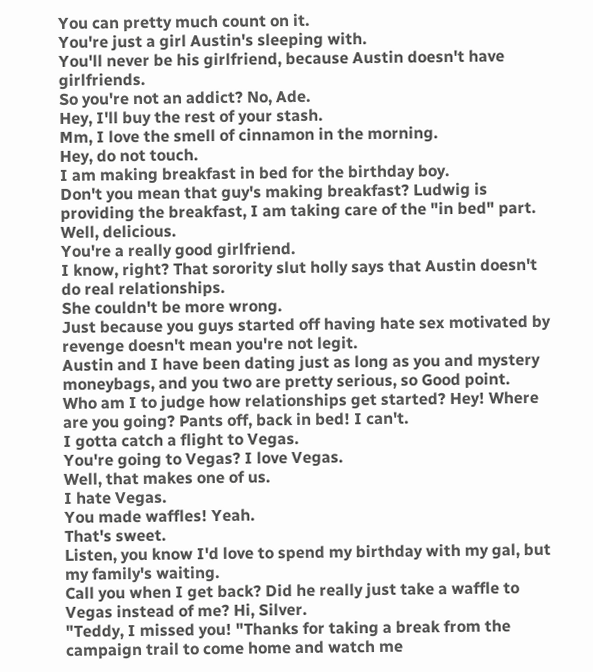You can pretty much count on it.
You're just a girl Austin's sleeping with.
You'll never be his girlfriend, because Austin doesn't have girlfriends.
So you're not an addict? No, Ade.
Hey, I'll buy the rest of your stash.
Mm, I love the smell of cinnamon in the morning.
Hey, do not touch.
I am making breakfast in bed for the birthday boy.
Don't you mean that guy's making breakfast? Ludwig is providing the breakfast, I am taking care of the "in bed" part.
Well, delicious.
You're a really good girlfriend.
I know, right? That sorority slut holly says that Austin doesn't do real relationships.
She couldn't be more wrong.
Just because you guys started off having hate sex motivated by revenge doesn't mean you're not legit.
Austin and I have been dating just as long as you and mystery moneybags, and you two are pretty serious, so Good point.
Who am I to judge how relationships get started? Hey! Where are you going? Pants off, back in bed! I can't.
I gotta catch a flight to Vegas.
You're going to Vegas? I love Vegas.
Well, that makes one of us.
I hate Vegas.
You made waffles! Yeah.
That's sweet.
Listen, you know I'd love to spend my birthday with my gal, but my family's waiting.
Call you when I get back? Did he really just take a waffle to Vegas instead of me? Hi, Silver.
"Teddy, I missed you! "Thanks for taking a break from the campaign trail to come home and watch me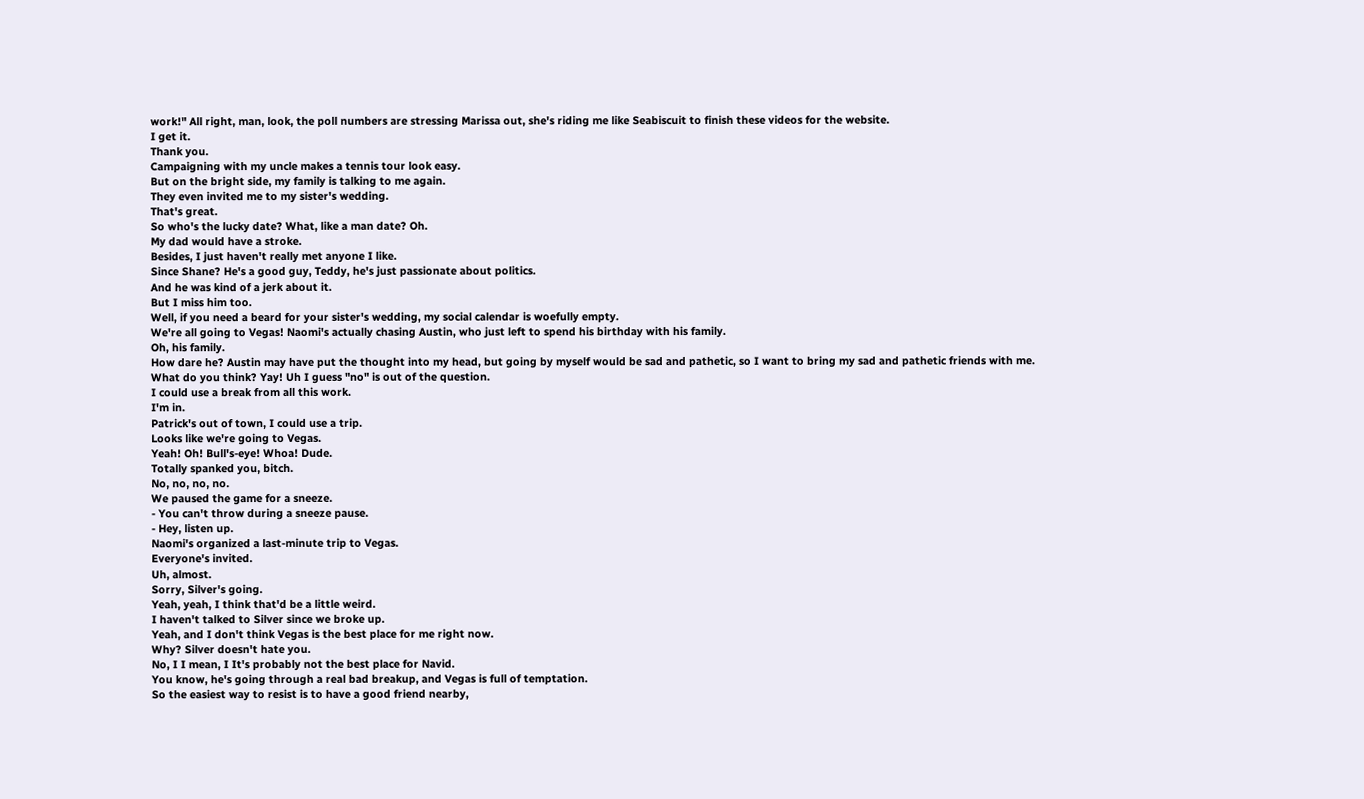work!" All right, man, look, the poll numbers are stressing Marissa out, she's riding me like Seabiscuit to finish these videos for the website.
I get it.
Thank you.
Campaigning with my uncle makes a tennis tour look easy.
But on the bright side, my family is talking to me again.
They even invited me to my sister's wedding.
That's great.
So who's the lucky date? What, like a man date? Oh.
My dad would have a stroke.
Besides, I just haven't really met anyone I like.
Since Shane? He's a good guy, Teddy, he's just passionate about politics.
And he was kind of a jerk about it.
But I miss him too.
Well, if you need a beard for your sister's wedding, my social calendar is woefully empty.
We're all going to Vegas! Naomi's actually chasing Austin, who just left to spend his birthday with his family.
Oh, his family.
How dare he? Austin may have put the thought into my head, but going by myself would be sad and pathetic, so I want to bring my sad and pathetic friends with me.
What do you think? Yay! Uh I guess "no" is out of the question.
I could use a break from all this work.
I'm in.
Patrick's out of town, I could use a trip.
Looks like we're going to Vegas.
Yeah! Oh! Bull's-eye! Whoa! Dude.
Totally spanked you, bitch.
No, no, no, no.
We paused the game for a sneeze.
- You can't throw during a sneeze pause.
- Hey, listen up.
Naomi's organized a last-minute trip to Vegas.
Everyone's invited.
Uh, almost.
Sorry, Silver's going.
Yeah, yeah, I think that'd be a little weird.
I haven't talked to Silver since we broke up.
Yeah, and I don't think Vegas is the best place for me right now.
Why? Silver doesn't hate you.
No, I I mean, I It's probably not the best place for Navid.
You know, he's going through a real bad breakup, and Vegas is full of temptation.
So the easiest way to resist is to have a good friend nearby,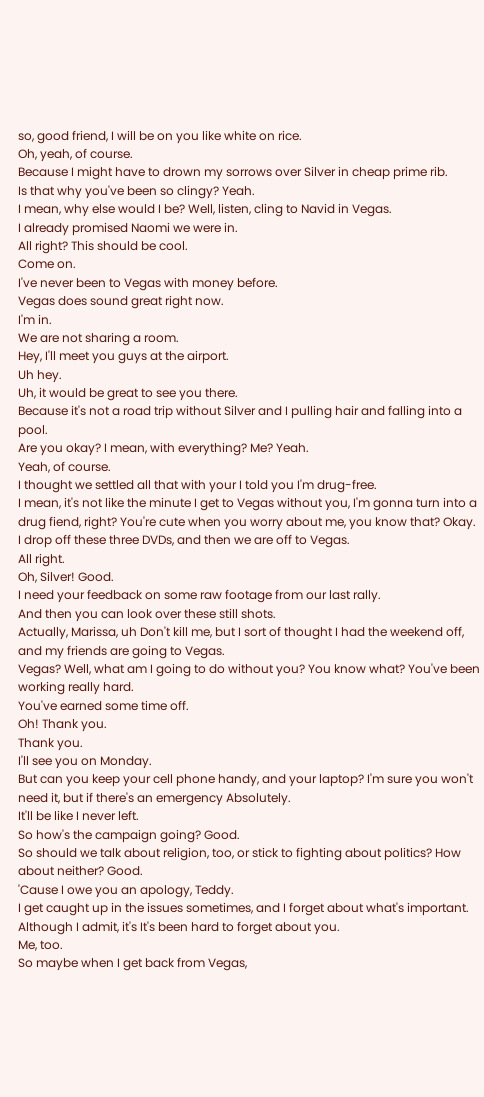so, good friend, I will be on you like white on rice.
Oh, yeah, of course.
Because I might have to drown my sorrows over Silver in cheap prime rib.
Is that why you've been so clingy? Yeah.
I mean, why else would I be? Well, listen, cling to Navid in Vegas.
I already promised Naomi we were in.
All right? This should be cool.
Come on.
I've never been to Vegas with money before.
Vegas does sound great right now.
I'm in.
We are not sharing a room.
Hey, I'll meet you guys at the airport.
Uh hey.
Uh, it would be great to see you there.
Because it's not a road trip without Silver and I pulling hair and falling into a pool.
Are you okay? I mean, with everything? Me? Yeah.
Yeah, of course.
I thought we settled all that with your I told you I'm drug-free.
I mean, it's not like the minute I get to Vegas without you, I'm gonna turn into a drug fiend, right? You're cute when you worry about me, you know that? Okay.
I drop off these three DVDs, and then we are off to Vegas.
All right.
Oh, Silver! Good.
I need your feedback on some raw footage from our last rally.
And then you can look over these still shots.
Actually, Marissa, uh Don't kill me, but I sort of thought I had the weekend off, and my friends are going to Vegas.
Vegas? Well, what am I going to do without you? You know what? You've been working really hard.
You've earned some time off.
Oh! Thank you.
Thank you.
I'll see you on Monday.
But can you keep your cell phone handy, and your laptop? I'm sure you won't need it, but if there's an emergency Absolutely.
It'll be like I never left.
So how's the campaign going? Good.
So should we talk about religion, too, or stick to fighting about politics? How about neither? Good.
'Cause I owe you an apology, Teddy.
I get caught up in the issues sometimes, and I forget about what's important.
Although I admit, it's It's been hard to forget about you.
Me, too.
So maybe when I get back from Vegas,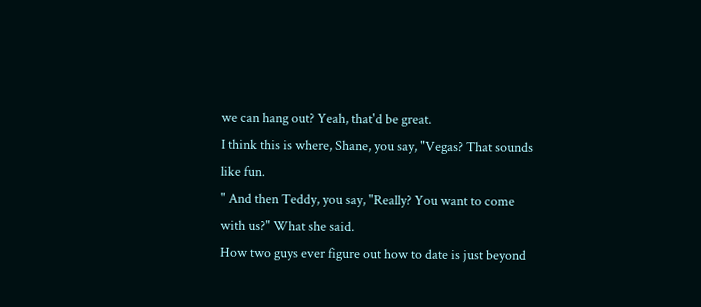we can hang out? Yeah, that'd be great.
I think this is where, Shane, you say, "Vegas? That sounds like fun.
" And then Teddy, you say, "Really? You want to come with us?" What she said.
How two guys ever figure out how to date is just beyond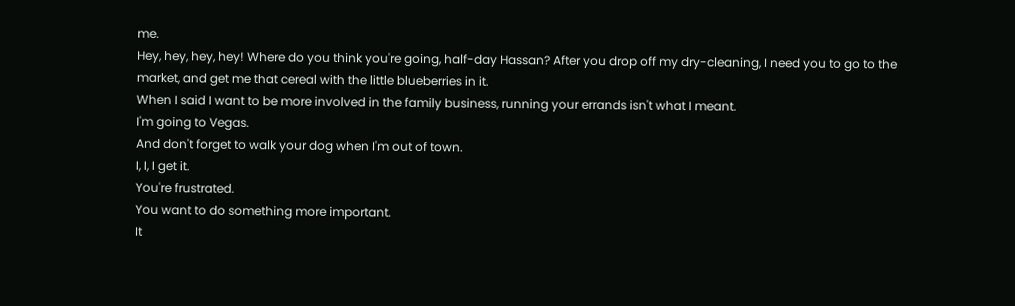me.
Hey, hey, hey, hey! Where do you think you're going, half-day Hassan? After you drop off my dry-cleaning, I need you to go to the market, and get me that cereal with the little blueberries in it.
When I said I want to be more involved in the family business, running your errands isn't what I meant.
I'm going to Vegas.
And don't forget to walk your dog when I'm out of town.
I, I, I get it.
You're frustrated.
You want to do something more important.
It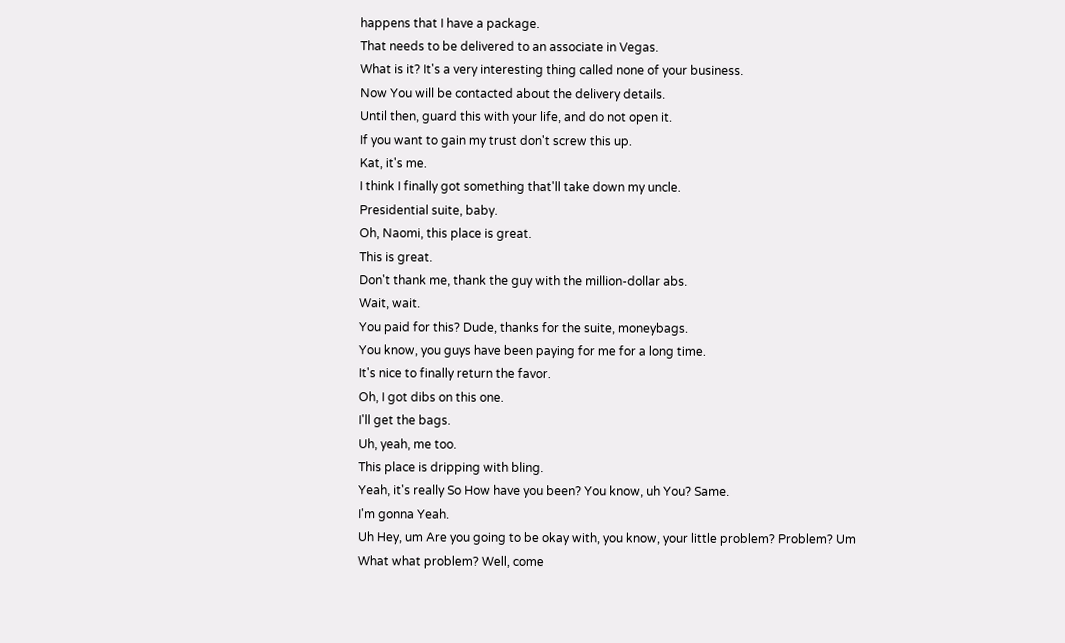happens that I have a package.
That needs to be delivered to an associate in Vegas.
What is it? It's a very interesting thing called none of your business.
Now You will be contacted about the delivery details.
Until then, guard this with your life, and do not open it.
If you want to gain my trust don't screw this up.
Kat, it's me.
I think I finally got something that'll take down my uncle.
Presidential suite, baby.
Oh, Naomi, this place is great.
This is great.
Don't thank me, thank the guy with the million-dollar abs.
Wait, wait.
You paid for this? Dude, thanks for the suite, moneybags.
You know, you guys have been paying for me for a long time.
It's nice to finally return the favor.
Oh, I got dibs on this one.
I'll get the bags.
Uh, yeah, me too.
This place is dripping with bling.
Yeah, it's really So How have you been? You know, uh You? Same.
I'm gonna Yeah.
Uh Hey, um Are you going to be okay with, you know, your little problem? Problem? Um What what problem? Well, come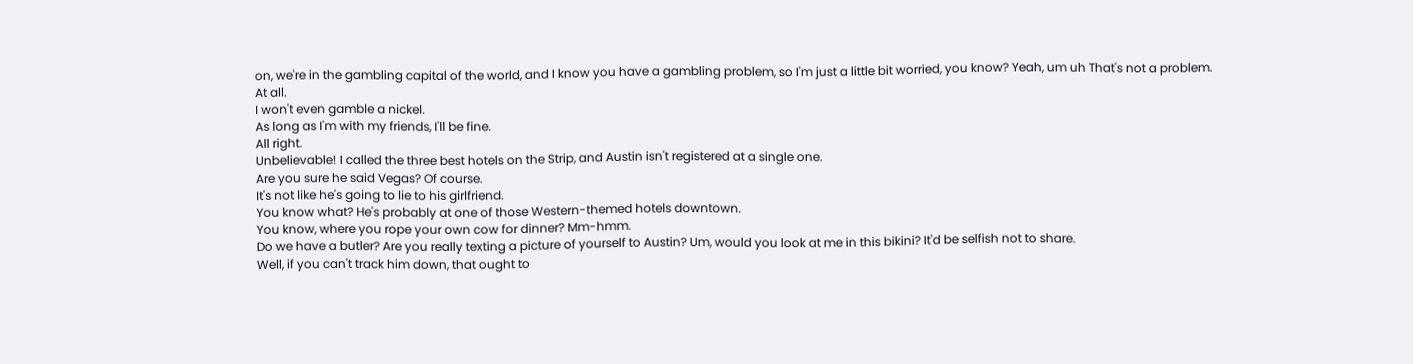on, we're in the gambling capital of the world, and I know you have a gambling problem, so I'm just a little bit worried, you know? Yeah, um uh That's not a problem.
At all.
I won't even gamble a nickel.
As long as I'm with my friends, I'll be fine.
All right.
Unbelievable! I called the three best hotels on the Strip, and Austin isn't registered at a single one.
Are you sure he said Vegas? Of course.
It's not like he's going to lie to his girlfriend.
You know what? He's probably at one of those Western-themed hotels downtown.
You know, where you rope your own cow for dinner? Mm-hmm.
Do we have a butler? Are you really texting a picture of yourself to Austin? Um, would you look at me in this bikini? It'd be selfish not to share.
Well, if you can't track him down, that ought to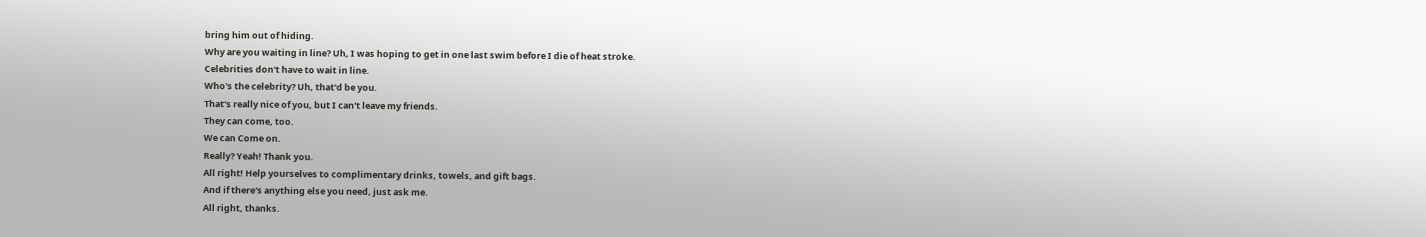bring him out of hiding.
Why are you waiting in line? Uh, I was hoping to get in one last swim before I die of heat stroke.
Celebrities don't have to wait in line.
Who's the celebrity? Uh, that'd be you.
That's really nice of you, but I can't leave my friends.
They can come, too.
We can Come on.
Really? Yeah! Thank you.
All right! Help yourselves to complimentary drinks, towels, and gift bags.
And if there's anything else you need, just ask me.
All right, thanks.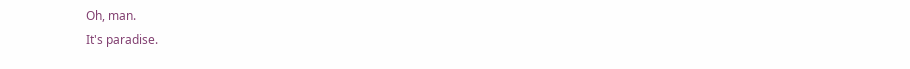Oh, man.
It's paradise.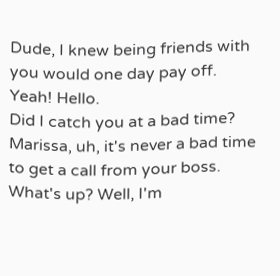Dude, I knew being friends with you would one day pay off.
Yeah! Hello.
Did I catch you at a bad time? Marissa, uh, it's never a bad time to get a call from your boss.
What's up? Well, I'm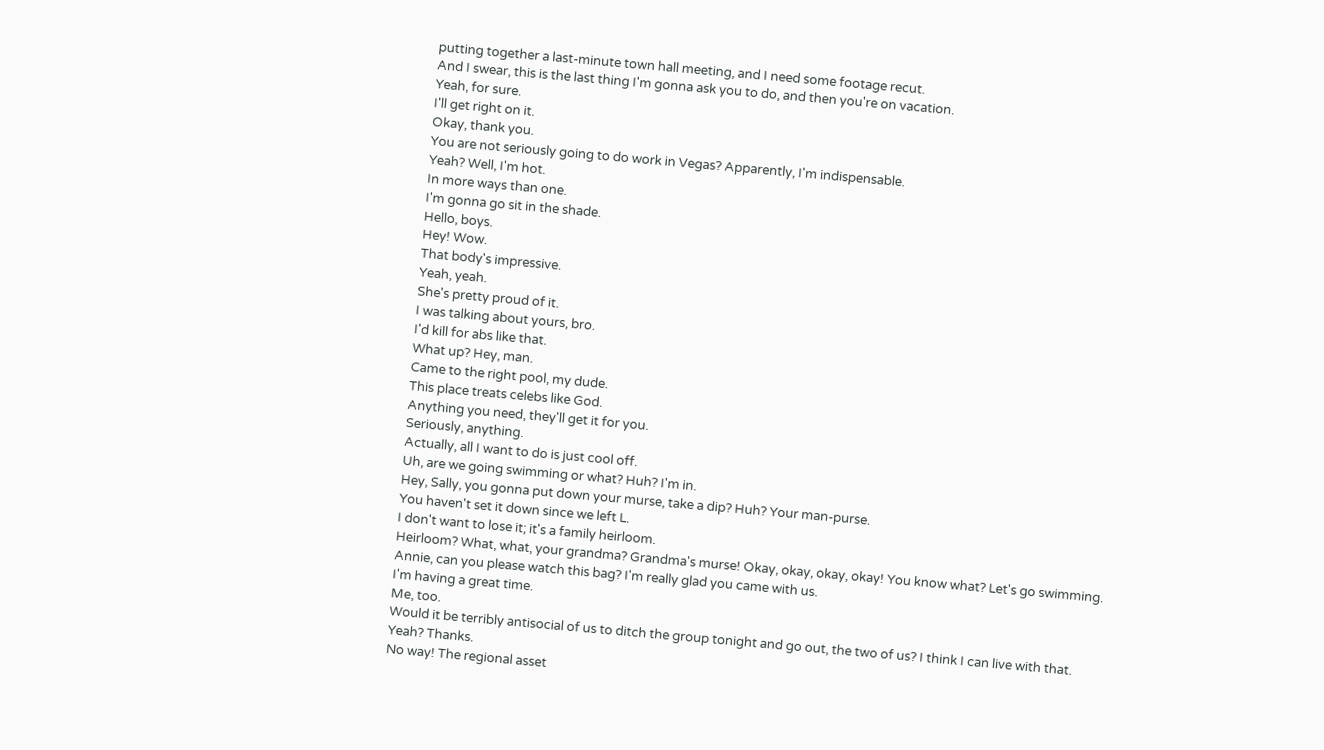putting together a last-minute town hall meeting, and I need some footage recut.
And I swear, this is the last thing I'm gonna ask you to do, and then you're on vacation.
Yeah, for sure.
I'll get right on it.
Okay, thank you.
You are not seriously going to do work in Vegas? Apparently, I'm indispensable.
Yeah? Well, I'm hot.
In more ways than one.
I'm gonna go sit in the shade.
Hello, boys.
Hey! Wow.
That body's impressive.
Yeah, yeah.
She's pretty proud of it.
I was talking about yours, bro.
I'd kill for abs like that.
What up? Hey, man.
Came to the right pool, my dude.
This place treats celebs like God.
Anything you need, they'll get it for you.
Seriously, anything.
Actually, all I want to do is just cool off.
Uh, are we going swimming or what? Huh? I'm in.
Hey, Sally, you gonna put down your murse, take a dip? Huh? Your man-purse.
You haven't set it down since we left L.
I don't want to lose it; it's a family heirloom.
Heirloom? What, what, your grandma? Grandma's murse! Okay, okay, okay, okay! You know what? Let's go swimming.
Annie, can you please watch this bag? I'm really glad you came with us.
I'm having a great time.
Me, too.
Would it be terribly antisocial of us to ditch the group tonight and go out, the two of us? I think I can live with that.
Yeah? Thanks.
No way! The regional asset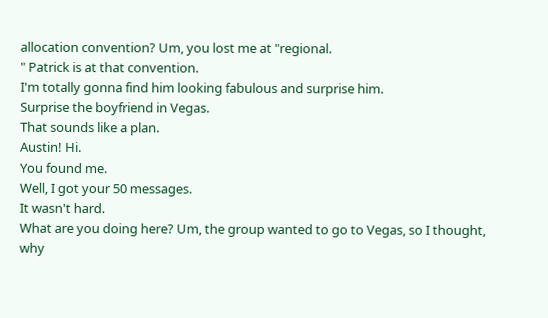allocation convention? Um, you lost me at "regional.
" Patrick is at that convention.
I'm totally gonna find him looking fabulous and surprise him.
Surprise the boyfriend in Vegas.
That sounds like a plan.
Austin! Hi.
You found me.
Well, I got your 50 messages.
It wasn't hard.
What are you doing here? Um, the group wanted to go to Vegas, so I thought, why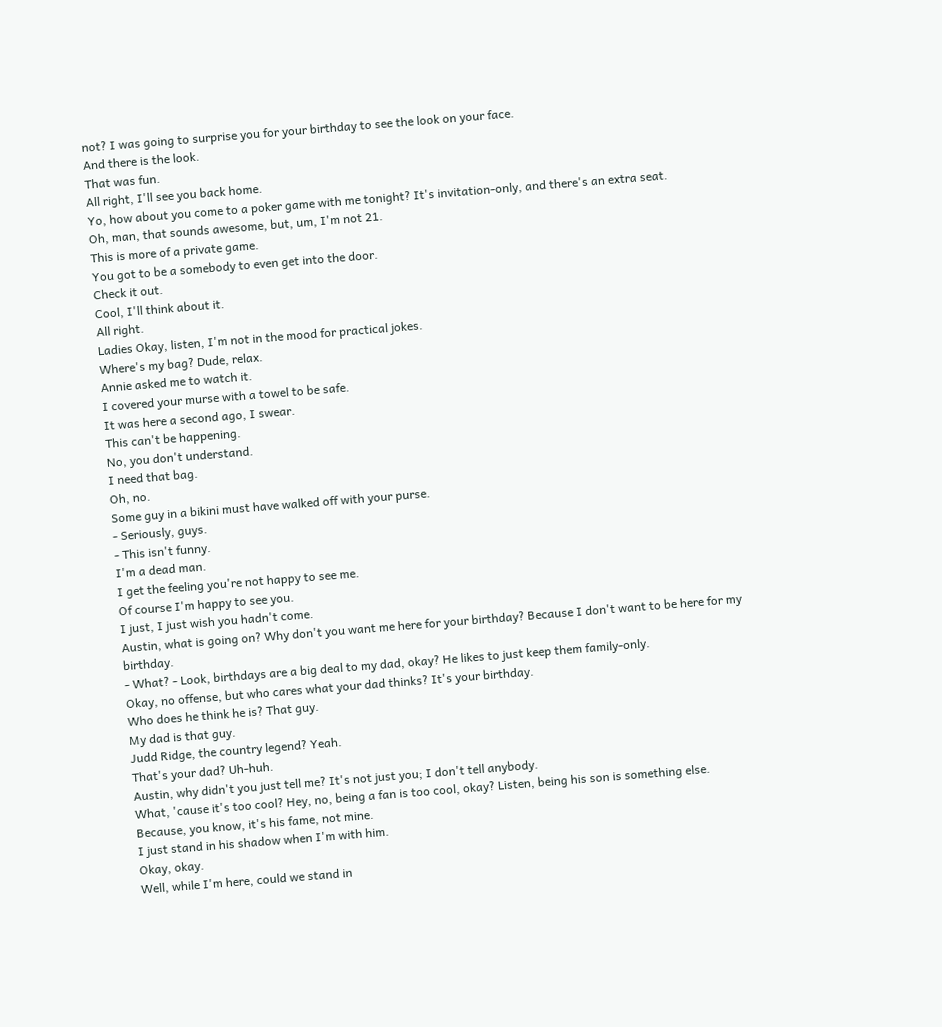not? I was going to surprise you for your birthday to see the look on your face.
And there is the look.
That was fun.
All right, I'll see you back home.
Yo, how about you come to a poker game with me tonight? It's invitation-only, and there's an extra seat.
Oh, man, that sounds awesome, but, um, I'm not 21.
This is more of a private game.
You got to be a somebody to even get into the door.
Check it out.
Cool, I'll think about it.
All right.
Ladies Okay, listen, I'm not in the mood for practical jokes.
Where's my bag? Dude, relax.
Annie asked me to watch it.
I covered your murse with a towel to be safe.
It was here a second ago, I swear.
This can't be happening.
No, you don't understand.
I need that bag.
Oh, no.
Some guy in a bikini must have walked off with your purse.
- Seriously, guys.
- This isn't funny.
I'm a dead man.
I get the feeling you're not happy to see me.
Of course I'm happy to see you.
I just, I just wish you hadn't come.
Austin, what is going on? Why don't you want me here for your birthday? Because I don't want to be here for my birthday.
- What? - Look, birthdays are a big deal to my dad, okay? He likes to just keep them family-only.
Okay, no offense, but who cares what your dad thinks? It's your birthday.
Who does he think he is? That guy.
My dad is that guy.
Judd Ridge, the country legend? Yeah.
That's your dad? Uh-huh.
Austin, why didn't you just tell me? It's not just you; I don't tell anybody.
What, 'cause it's too cool? Hey, no, being a fan is too cool, okay? Listen, being his son is something else.
Because, you know, it's his fame, not mine.
I just stand in his shadow when I'm with him.
Okay, okay.
Well, while I'm here, could we stand in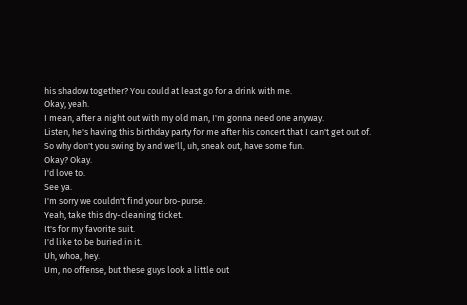his shadow together? You could at least go for a drink with me.
Okay, yeah.
I mean, after a night out with my old man, I'm gonna need one anyway.
Listen, he's having this birthday party for me after his concert that I can't get out of.
So why don't you swing by and we'll, uh, sneak out, have some fun.
Okay? Okay.
I'd love to.
See ya.
I'm sorry we couldn't find your bro-purse.
Yeah, take this dry-cleaning ticket.
It's for my favorite suit.
I'd like to be buried in it.
Uh, whoa, hey.
Um, no offense, but these guys look a little out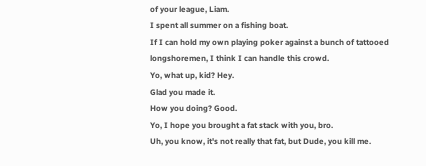of your league, Liam.
I spent all summer on a fishing boat.
If I can hold my own playing poker against a bunch of tattooed longshoremen, I think I can handle this crowd.
Yo, what up, kid? Hey.
Glad you made it.
How you doing? Good.
Yo, I hope you brought a fat stack with you, bro.
Uh, you know, it's not really that fat, but Dude, you kill me.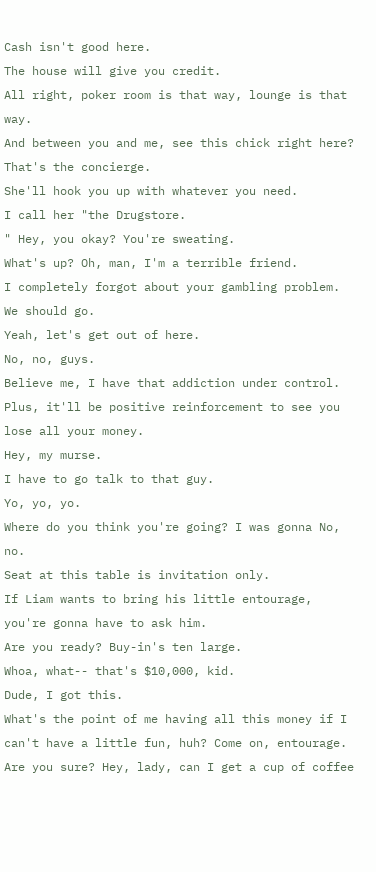Cash isn't good here.
The house will give you credit.
All right, poker room is that way, lounge is that way.
And between you and me, see this chick right here? That's the concierge.
She'll hook you up with whatever you need.
I call her "the Drugstore.
" Hey, you okay? You're sweating.
What's up? Oh, man, I'm a terrible friend.
I completely forgot about your gambling problem.
We should go.
Yeah, let's get out of here.
No, no, guys.
Believe me, I have that addiction under control.
Plus, it'll be positive reinforcement to see you lose all your money.
Hey, my murse.
I have to go talk to that guy.
Yo, yo, yo.
Where do you think you're going? I was gonna No, no.
Seat at this table is invitation only.
If Liam wants to bring his little entourage, you're gonna have to ask him.
Are you ready? Buy-in's ten large.
Whoa, what-- that's $10,000, kid.
Dude, I got this.
What's the point of me having all this money if I can't have a little fun, huh? Come on, entourage.
Are you sure? Hey, lady, can I get a cup of coffee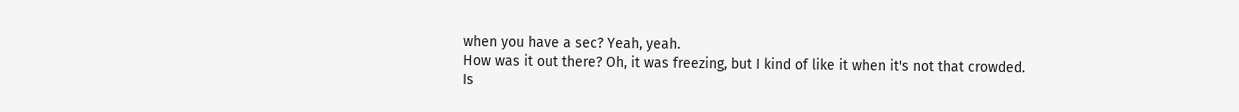when you have a sec? Yeah, yeah.
How was it out there? Oh, it was freezing, but I kind of like it when it's not that crowded.
Is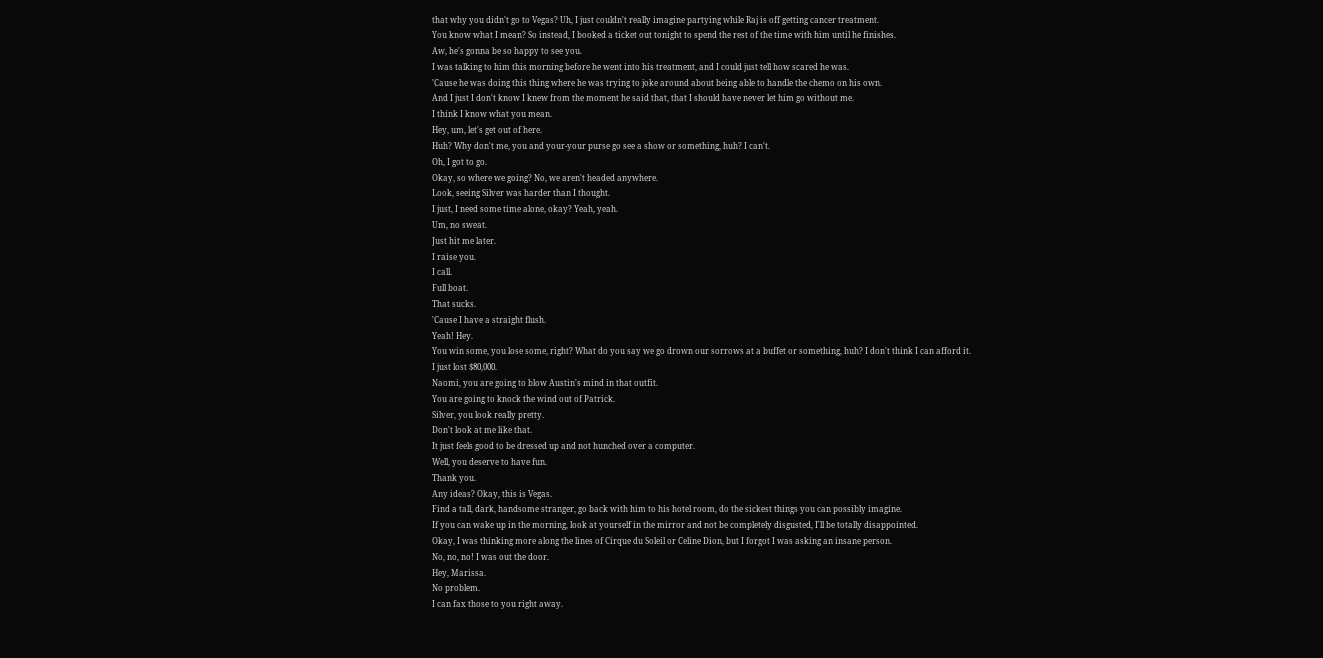that why you didn't go to Vegas? Uh, I just couldn't really imagine partying while Raj is off getting cancer treatment.
You know what I mean? So instead, I booked a ticket out tonight to spend the rest of the time with him until he finishes.
Aw, he's gonna be so happy to see you.
I was talking to him this morning before he went into his treatment, and I could just tell how scared he was.
'Cause he was doing this thing where he was trying to joke around about being able to handle the chemo on his own.
And I just I don't know I knew from the moment he said that, that I should have never let him go without me.
I think I know what you mean.
Hey, um, let's get out of here.
Huh? Why don't me, you and your-your purse go see a show or something, huh? I can't.
Oh, I got to go.
Okay, so where we going? No, we aren't headed anywhere.
Look, seeing Silver was harder than I thought.
I just, I need some time alone, okay? Yeah, yeah.
Um, no sweat.
Just hit me later.
I raise you.
I call.
Full boat.
That sucks.
'Cause I have a straight flush.
Yeah! Hey.
You win some, you lose some, right? What do you say we go drown our sorrows at a buffet or something, huh? I don't think I can afford it.
I just lost $80,000.
Naomi, you are going to blow Austin's mind in that outfit.
You are going to knock the wind out of Patrick.
Silver, you look really pretty.
Don't look at me like that.
It just feels good to be dressed up and not hunched over a computer.
Well, you deserve to have fun.
Thank you.
Any ideas? Okay, this is Vegas.
Find a tall, dark, handsome stranger, go back with him to his hotel room, do the sickest things you can possibly imagine.
If you can wake up in the morning, look at yourself in the mirror and not be completely disgusted, I'll be totally disappointed.
Okay, I was thinking more along the lines of Cirque du Soleil or Celine Dion, but I forgot I was asking an insane person.
No, no, no! I was out the door.
Hey, Marissa.
No problem.
I can fax those to you right away.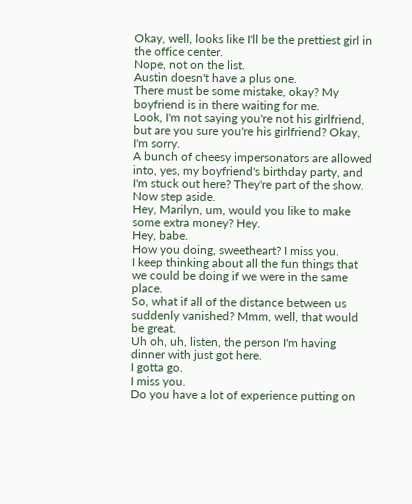Okay, well, looks like I'll be the prettiest girl in the office center.
Nope, not on the list.
Austin doesn't have a plus one.
There must be some mistake, okay? My boyfriend is in there waiting for me.
Look, I'm not saying you're not his girlfriend, but are you sure you're his girlfriend? Okay, I'm sorry.
A bunch of cheesy impersonators are allowed into, yes, my boyfriend's birthday party, and I'm stuck out here? They're part of the show.
Now step aside.
Hey, Marilyn, um, would you like to make some extra money? Hey.
Hey, babe.
How you doing, sweetheart? I miss you.
I keep thinking about all the fun things that we could be doing if we were in the same place.
So, what if all of the distance between us suddenly vanished? Mmm, well, that would be great.
Uh oh, uh, listen, the person I'm having dinner with just got here.
I gotta go.
I miss you.
Do you have a lot of experience putting on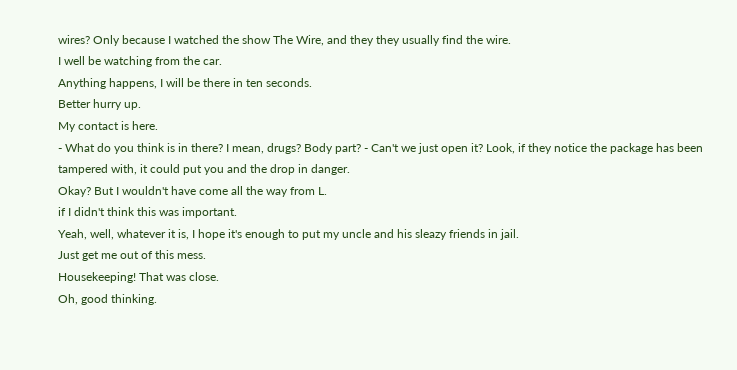wires? Only because I watched the show The Wire, and they they usually find the wire.
I well be watching from the car.
Anything happens, I will be there in ten seconds.
Better hurry up.
My contact is here.
- What do you think is in there? I mean, drugs? Body part? - Can't we just open it? Look, if they notice the package has been tampered with, it could put you and the drop in danger.
Okay? But I wouldn't have come all the way from L.
if I didn't think this was important.
Yeah, well, whatever it is, I hope it's enough to put my uncle and his sleazy friends in jail.
Just get me out of this mess.
Housekeeping! That was close.
Oh, good thinking.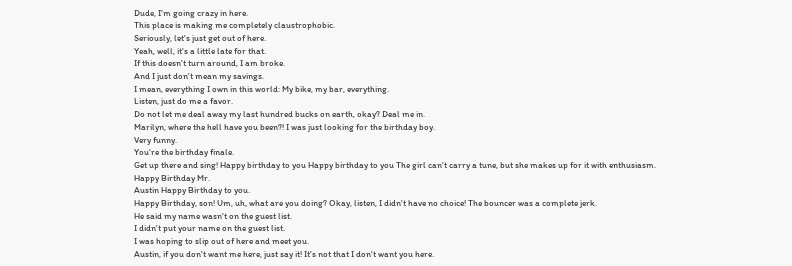Dude, I'm going crazy in here.
This place is making me completely claustrophobic.
Seriously, let's just get out of here.
Yeah, well, it's a little late for that.
If this doesn't turn around, I am broke.
And I just don't mean my savings.
I mean, everything I own in this world: My bike, my bar, everything.
Listen, just do me a favor.
Do not let me deal away my last hundred bucks on earth, okay? Deal me in.
Marilyn, where the hell have you been?! I was just looking for the birthday boy.
Very funny.
You're the birthday finale.
Get up there and sing! Happy birthday to you Happy birthday to you The girl can't carry a tune, but she makes up for it with enthusiasm.
Happy Birthday Mr.
Austin Happy Birthday to you.
Happy Birthday, son! Um, uh, what are you doing? Okay, listen, I didn't have no choice! The bouncer was a complete jerk.
He said my name wasn't on the guest list.
I didn't put your name on the guest list.
I was hoping to slip out of here and meet you.
Austin, if you don't want me here, just say it! It's not that I don't want you here.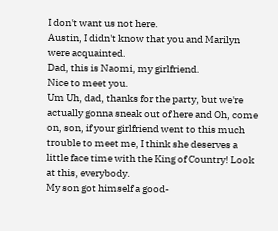I don't want us not here.
Austin, I didn't know that you and Marilyn were acquainted.
Dad, this is Naomi, my girlfriend.
Nice to meet you.
Um Uh, dad, thanks for the party, but we're actually gonna sneak out of here and Oh, come on, son, if your girlfriend went to this much trouble to meet me, I think she deserves a little face time with the King of Country! Look at this, everybody.
My son got himself a good-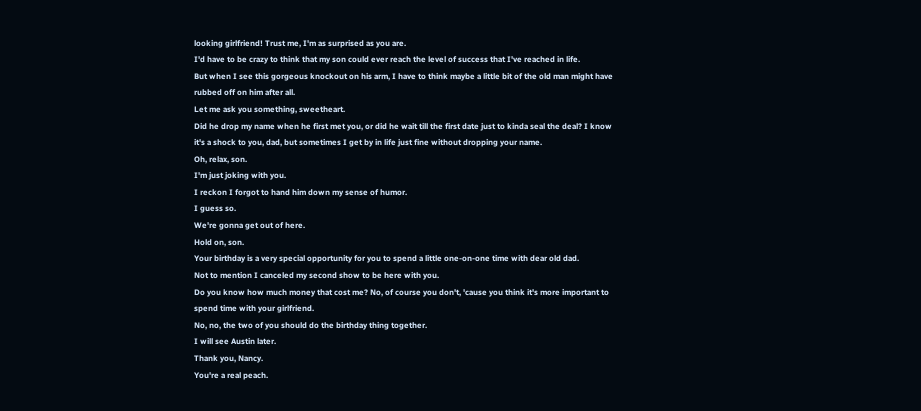looking girlfriend! Trust me, I'm as surprised as you are.
I'd have to be crazy to think that my son could ever reach the level of success that I've reached in life.
But when I see this gorgeous knockout on his arm, I have to think maybe a little bit of the old man might have rubbed off on him after all.
Let me ask you something, sweetheart.
Did he drop my name when he first met you, or did he wait till the first date just to kinda seal the deal? I know it's a shock to you, dad, but sometimes I get by in life just fine without dropping your name.
Oh, relax, son.
I'm just joking with you.
I reckon I forgot to hand him down my sense of humor.
I guess so.
We're gonna get out of here.
Hold on, son.
Your birthday is a very special opportunity for you to spend a little one-on-one time with dear old dad.
Not to mention I canceled my second show to be here with you.
Do you know how much money that cost me? No, of course you don't, 'cause you think it's more important to spend time with your girlfriend.
No, no, the two of you should do the birthday thing together.
I will see Austin later.
Thank you, Nancy.
You're a real peach.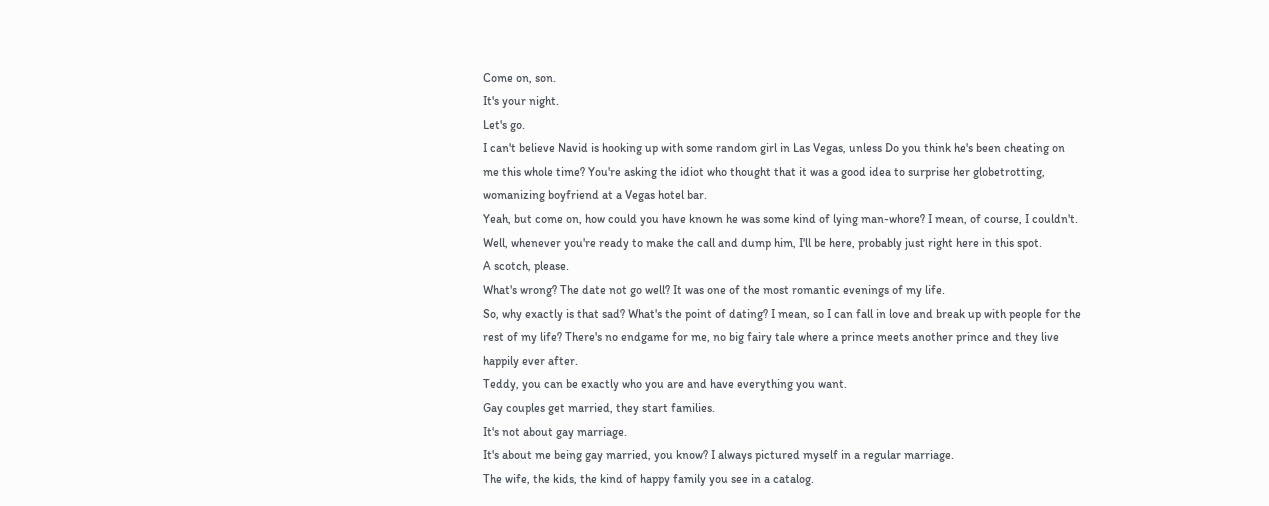Come on, son.
It's your night.
Let's go.
I can't believe Navid is hooking up with some random girl in Las Vegas, unless Do you think he's been cheating on me this whole time? You're asking the idiot who thought that it was a good idea to surprise her globetrotting, womanizing boyfriend at a Vegas hotel bar.
Yeah, but come on, how could you have known he was some kind of lying man-whore? I mean, of course, I couldn't.
Well, whenever you're ready to make the call and dump him, I'll be here, probably just right here in this spot.
A scotch, please.
What's wrong? The date not go well? It was one of the most romantic evenings of my life.
So, why exactly is that sad? What's the point of dating? I mean, so I can fall in love and break up with people for the rest of my life? There's no endgame for me, no big fairy tale where a prince meets another prince and they live happily ever after.
Teddy, you can be exactly who you are and have everything you want.
Gay couples get married, they start families.
It's not about gay marriage.
It's about me being gay married, you know? I always pictured myself in a regular marriage.
The wife, the kids, the kind of happy family you see in a catalog.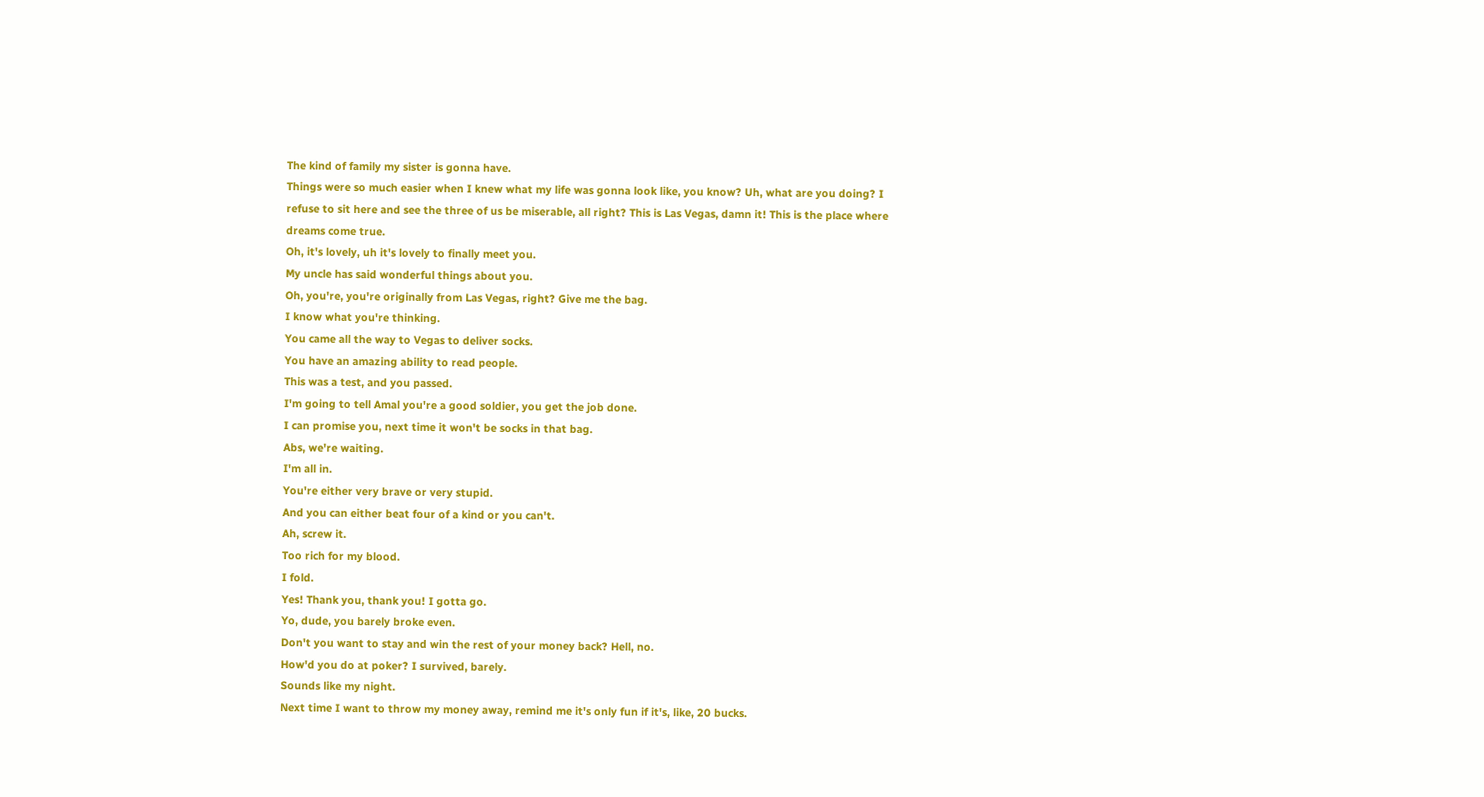The kind of family my sister is gonna have.
Things were so much easier when I knew what my life was gonna look like, you know? Uh, what are you doing? I refuse to sit here and see the three of us be miserable, all right? This is Las Vegas, damn it! This is the place where dreams come true.
Oh, it's lovely, uh it's lovely to finally meet you.
My uncle has said wonderful things about you.
Oh, you're, you're originally from Las Vegas, right? Give me the bag.
I know what you're thinking.
You came all the way to Vegas to deliver socks.
You have an amazing ability to read people.
This was a test, and you passed.
I'm going to tell Amal you're a good soldier, you get the job done.
I can promise you, next time it won't be socks in that bag.
Abs, we're waiting.
I'm all in.
You're either very brave or very stupid.
And you can either beat four of a kind or you can't.
Ah, screw it.
Too rich for my blood.
I fold.
Yes! Thank you, thank you! I gotta go.
Yo, dude, you barely broke even.
Don't you want to stay and win the rest of your money back? Hell, no.
How'd you do at poker? I survived, barely.
Sounds like my night.
Next time I want to throw my money away, remind me it's only fun if it's, like, 20 bucks.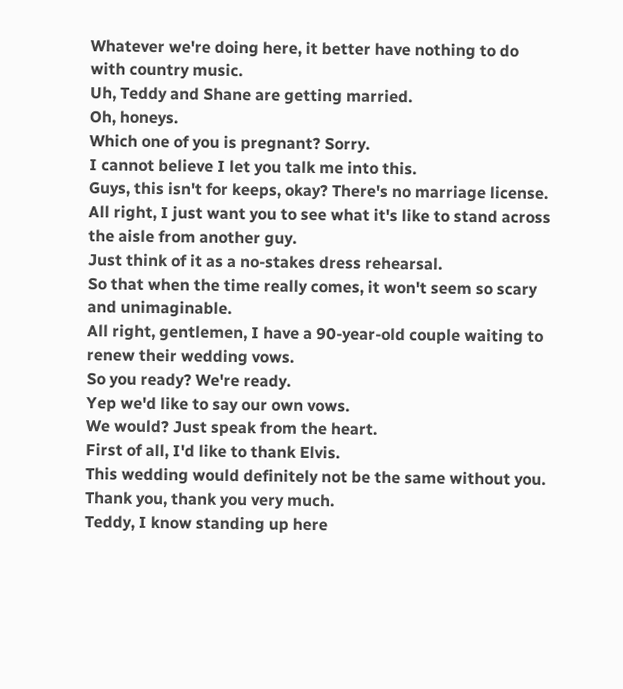Whatever we're doing here, it better have nothing to do with country music.
Uh, Teddy and Shane are getting married.
Oh, honeys.
Which one of you is pregnant? Sorry.
I cannot believe I let you talk me into this.
Guys, this isn't for keeps, okay? There's no marriage license.
All right, I just want you to see what it's like to stand across the aisle from another guy.
Just think of it as a no-stakes dress rehearsal.
So that when the time really comes, it won't seem so scary and unimaginable.
All right, gentlemen, I have a 90-year-old couple waiting to renew their wedding vows.
So you ready? We're ready.
Yep we'd like to say our own vows.
We would? Just speak from the heart.
First of all, I'd like to thank Elvis.
This wedding would definitely not be the same without you.
Thank you, thank you very much.
Teddy, I know standing up here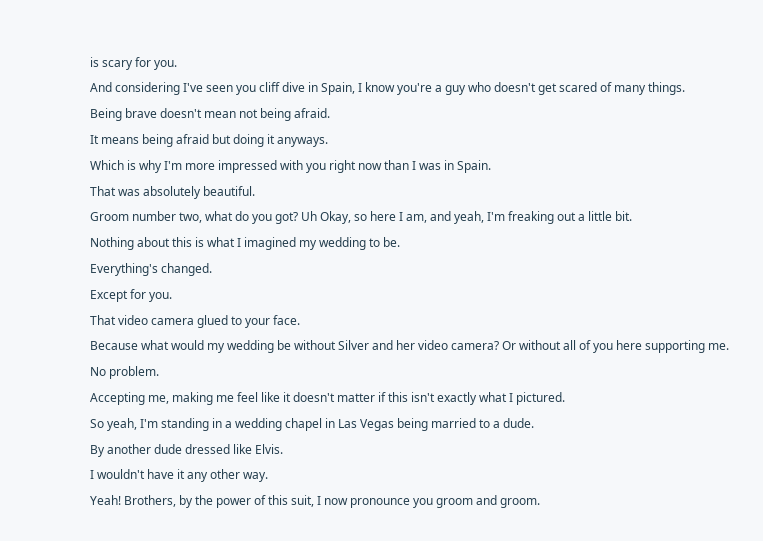is scary for you.
And considering I've seen you cliff dive in Spain, I know you're a guy who doesn't get scared of many things.
Being brave doesn't mean not being afraid.
It means being afraid but doing it anyways.
Which is why I'm more impressed with you right now than I was in Spain.
That was absolutely beautiful.
Groom number two, what do you got? Uh Okay, so here I am, and yeah, I'm freaking out a little bit.
Nothing about this is what I imagined my wedding to be.
Everything's changed.
Except for you.
That video camera glued to your face.
Because what would my wedding be without Silver and her video camera? Or without all of you here supporting me.
No problem.
Accepting me, making me feel like it doesn't matter if this isn't exactly what I pictured.
So yeah, I'm standing in a wedding chapel in Las Vegas being married to a dude.
By another dude dressed like Elvis.
I wouldn't have it any other way.
Yeah! Brothers, by the power of this suit, I now pronounce you groom and groom.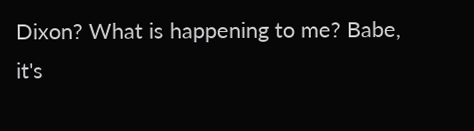Dixon? What is happening to me? Babe, it's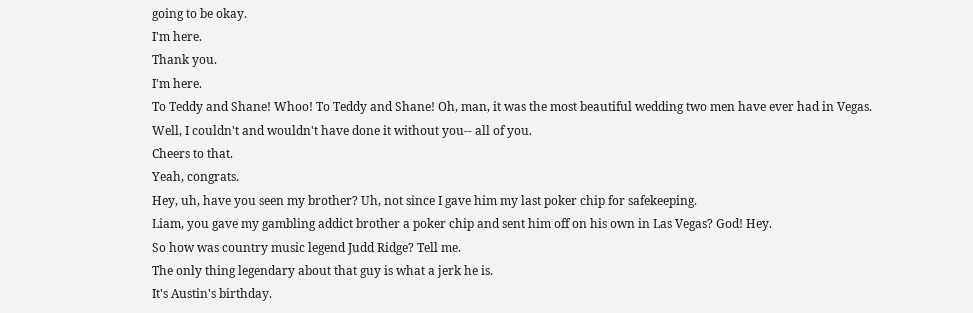going to be okay.
I'm here.
Thank you.
I'm here.
To Teddy and Shane! Whoo! To Teddy and Shane! Oh, man, it was the most beautiful wedding two men have ever had in Vegas.
Well, I couldn't and wouldn't have done it without you-- all of you.
Cheers to that.
Yeah, congrats.
Hey, uh, have you seen my brother? Uh, not since I gave him my last poker chip for safekeeping.
Liam, you gave my gambling addict brother a poker chip and sent him off on his own in Las Vegas? God! Hey.
So how was country music legend Judd Ridge? Tell me.
The only thing legendary about that guy is what a jerk he is.
It's Austin's birthday.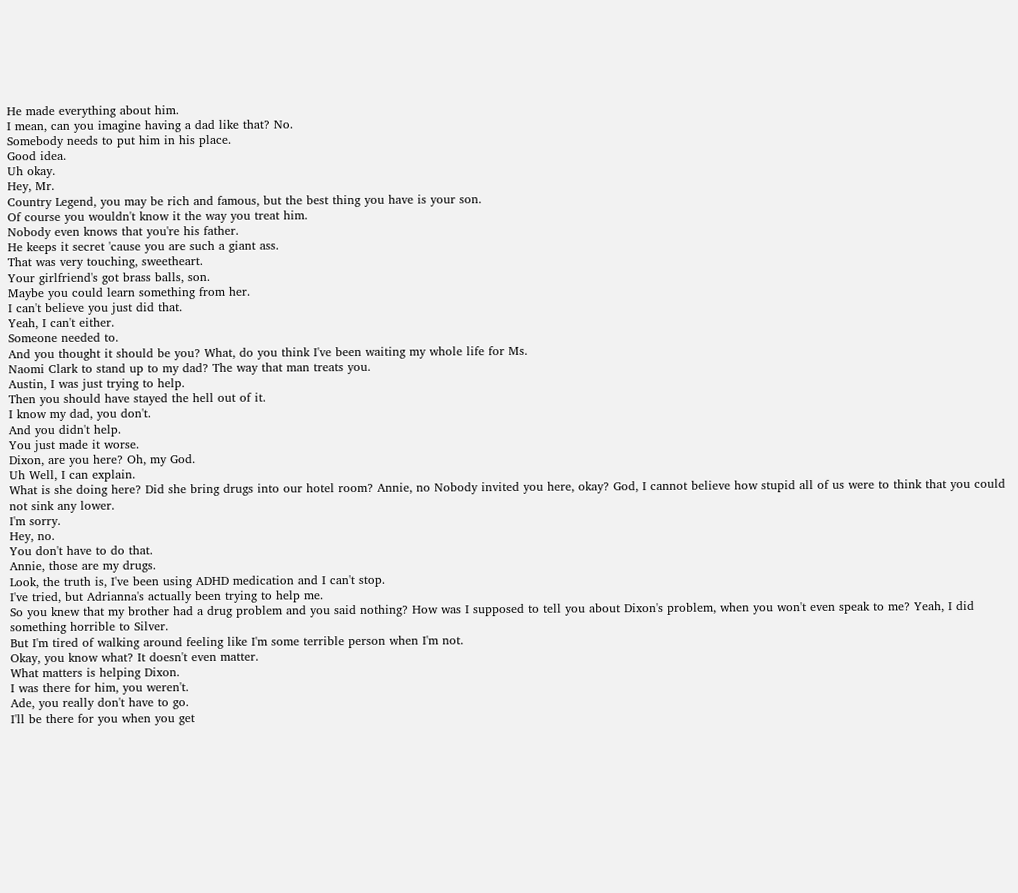He made everything about him.
I mean, can you imagine having a dad like that? No.
Somebody needs to put him in his place.
Good idea.
Uh okay.
Hey, Mr.
Country Legend, you may be rich and famous, but the best thing you have is your son.
Of course you wouldn't know it the way you treat him.
Nobody even knows that you're his father.
He keeps it secret 'cause you are such a giant ass.
That was very touching, sweetheart.
Your girlfriend's got brass balls, son.
Maybe you could learn something from her.
I can't believe you just did that.
Yeah, I can't either.
Someone needed to.
And you thought it should be you? What, do you think I've been waiting my whole life for Ms.
Naomi Clark to stand up to my dad? The way that man treats you.
Austin, I was just trying to help.
Then you should have stayed the hell out of it.
I know my dad, you don't.
And you didn't help.
You just made it worse.
Dixon, are you here? Oh, my God.
Uh Well, I can explain.
What is she doing here? Did she bring drugs into our hotel room? Annie, no Nobody invited you here, okay? God, I cannot believe how stupid all of us were to think that you could not sink any lower.
I'm sorry.
Hey, no.
You don't have to do that.
Annie, those are my drugs.
Look, the truth is, I've been using ADHD medication and I can't stop.
I've tried, but Adrianna's actually been trying to help me.
So you knew that my brother had a drug problem and you said nothing? How was I supposed to tell you about Dixon's problem, when you won't even speak to me? Yeah, I did something horrible to Silver.
But I'm tired of walking around feeling like I'm some terrible person when I'm not.
Okay, you know what? It doesn't even matter.
What matters is helping Dixon.
I was there for him, you weren't.
Ade, you really don't have to go.
I'll be there for you when you get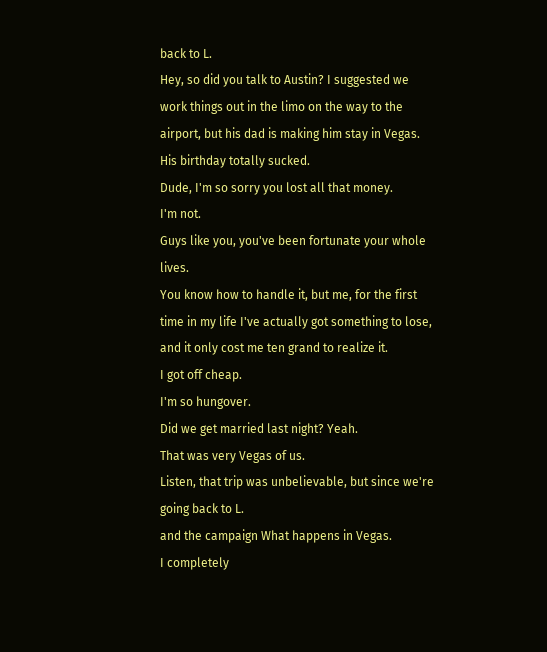back to L.
Hey, so did you talk to Austin? I suggested we work things out in the limo on the way to the airport, but his dad is making him stay in Vegas.
His birthday totally sucked.
Dude, I'm so sorry you lost all that money.
I'm not.
Guys like you, you've been fortunate your whole lives.
You know how to handle it, but me, for the first time in my life I've actually got something to lose, and it only cost me ten grand to realize it.
I got off cheap.
I'm so hungover.
Did we get married last night? Yeah.
That was very Vegas of us.
Listen, that trip was unbelievable, but since we're going back to L.
and the campaign What happens in Vegas.
I completely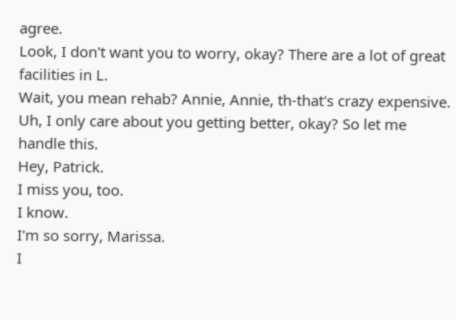agree.
Look, I don't want you to worry, okay? There are a lot of great facilities in L.
Wait, you mean rehab? Annie, Annie, th-that's crazy expensive.
Uh, I only care about you getting better, okay? So let me handle this.
Hey, Patrick.
I miss you, too.
I know.
I'm so sorry, Marissa.
I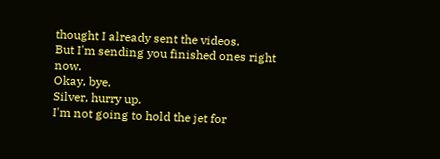thought I already sent the videos.
But I'm sending you finished ones right now.
Okay, bye.
Silver, hurry up.
I'm not going to hold the jet for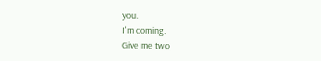you.
I'm coming.
Give me two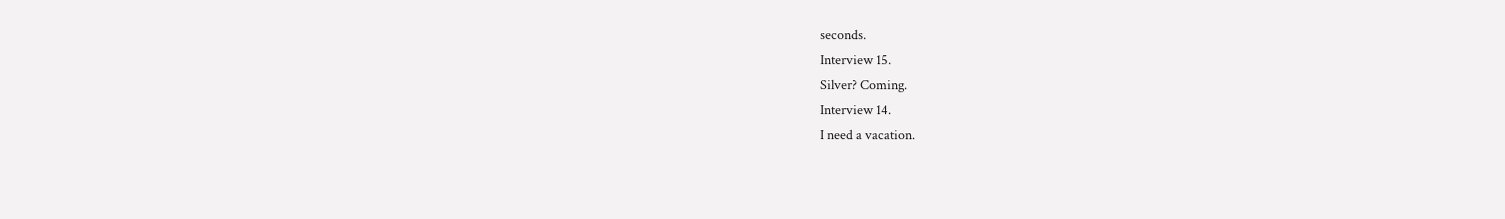seconds.
Interview 15.
Silver? Coming.
Interview 14.
I need a vacation.